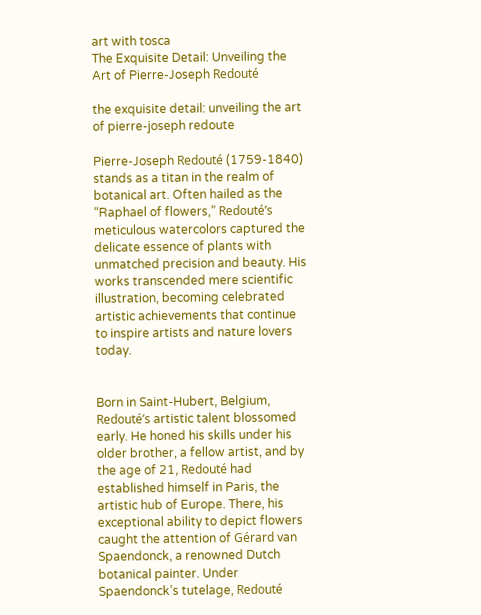art with tosca
The Exquisite Detail: Unveiling the Art of Pierre-Joseph Redouté

the exquisite detail: unveiling the art of pierre-joseph redoute

Pierre-Joseph Redouté (1759-1840) stands as a titan in the realm of botanical art. Often hailed as the “Raphael of flowers,” Redouté’s meticulous watercolors captured the delicate essence of plants with unmatched precision and beauty. His works transcended mere scientific illustration, becoming celebrated artistic achievements that continue to inspire artists and nature lovers today.


Born in Saint-Hubert, Belgium, Redouté’s artistic talent blossomed early. He honed his skills under his older brother, a fellow artist, and by the age of 21, Redouté had established himself in Paris, the artistic hub of Europe. There, his exceptional ability to depict flowers caught the attention of Gérard van Spaendonck, a renowned Dutch botanical painter. Under Spaendonck’s tutelage, Redouté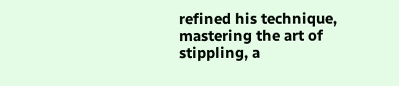refined his technique, mastering the art of stippling, a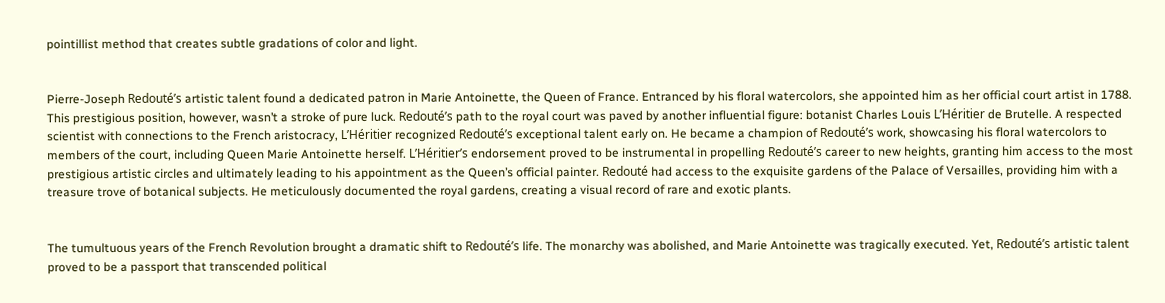pointillist method that creates subtle gradations of color and light.


Pierre-Joseph Redouté’s artistic talent found a dedicated patron in Marie Antoinette, the Queen of France. Entranced by his floral watercolors, she appointed him as her official court artist in 1788. This prestigious position, however, wasn’t a stroke of pure luck. Redouté’s path to the royal court was paved by another influential figure: botanist Charles Louis L’Héritier de Brutelle. A respected scientist with connections to the French aristocracy, L’Héritier recognized Redouté’s exceptional talent early on. He became a champion of Redouté’s work, showcasing his floral watercolors to members of the court, including Queen Marie Antoinette herself. L’Héritier’s endorsement proved to be instrumental in propelling Redouté’s career to new heights, granting him access to the most prestigious artistic circles and ultimately leading to his appointment as the Queen’s official painter. Redouté had access to the exquisite gardens of the Palace of Versailles, providing him with a treasure trove of botanical subjects. He meticulously documented the royal gardens, creating a visual record of rare and exotic plants.


The tumultuous years of the French Revolution brought a dramatic shift to Redouté’s life. The monarchy was abolished, and Marie Antoinette was tragically executed. Yet, Redouté’s artistic talent proved to be a passport that transcended political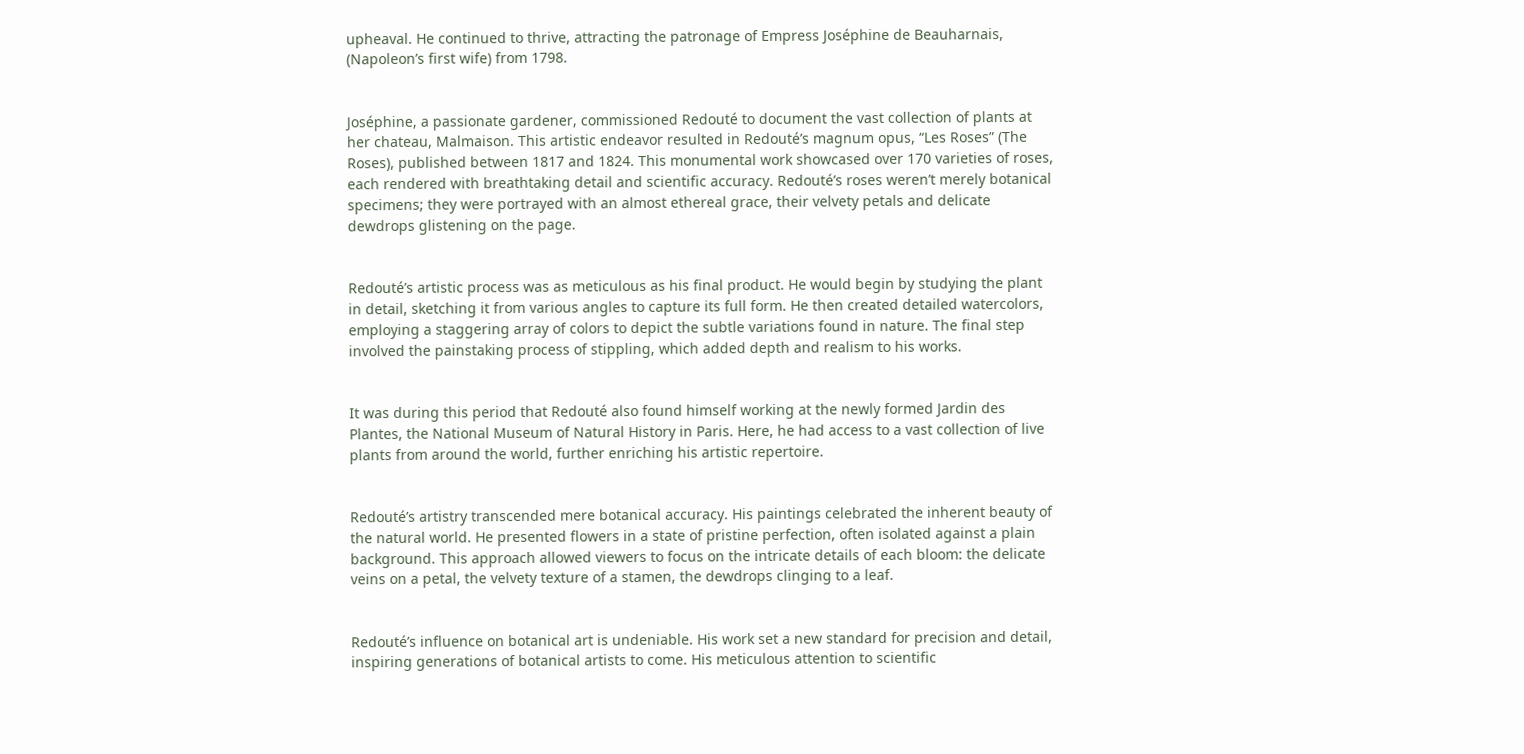upheaval. He continued to thrive, attracting the patronage of Empress Joséphine de Beauharnais, (Napoleon’s first wife) from 1798.


Joséphine, a passionate gardener, commissioned Redouté to document the vast collection of plants at her chateau, Malmaison. This artistic endeavor resulted in Redouté’s magnum opus, “Les Roses” (The Roses), published between 1817 and 1824. This monumental work showcased over 170 varieties of roses, each rendered with breathtaking detail and scientific accuracy. Redouté’s roses weren’t merely botanical specimens; they were portrayed with an almost ethereal grace, their velvety petals and delicate dewdrops glistening on the page.


Redouté’s artistic process was as meticulous as his final product. He would begin by studying the plant in detail, sketching it from various angles to capture its full form. He then created detailed watercolors, employing a staggering array of colors to depict the subtle variations found in nature. The final step involved the painstaking process of stippling, which added depth and realism to his works.


It was during this period that Redouté also found himself working at the newly formed Jardin des Plantes, the National Museum of Natural History in Paris. Here, he had access to a vast collection of live plants from around the world, further enriching his artistic repertoire.


Redouté’s artistry transcended mere botanical accuracy. His paintings celebrated the inherent beauty of the natural world. He presented flowers in a state of pristine perfection, often isolated against a plain background. This approach allowed viewers to focus on the intricate details of each bloom: the delicate veins on a petal, the velvety texture of a stamen, the dewdrops clinging to a leaf.


Redouté’s influence on botanical art is undeniable. His work set a new standard for precision and detail, inspiring generations of botanical artists to come. His meticulous attention to scientific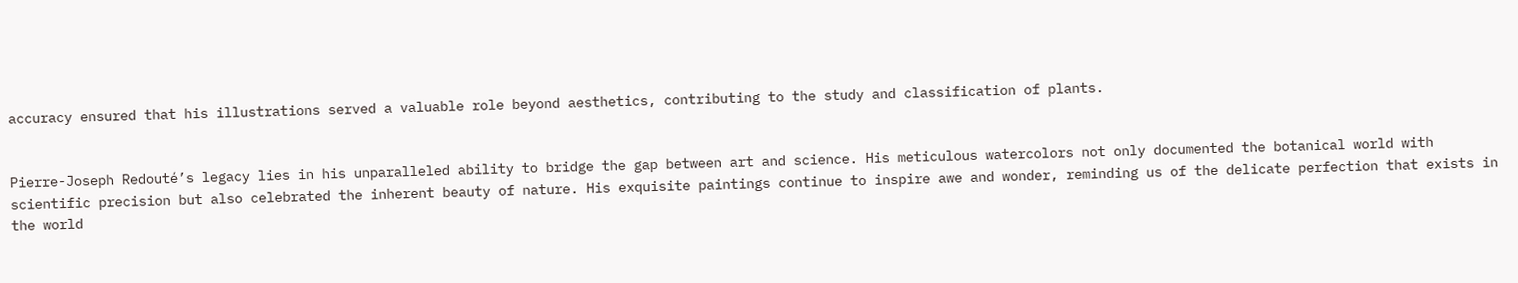accuracy ensured that his illustrations served a valuable role beyond aesthetics, contributing to the study and classification of plants.


Pierre-Joseph Redouté’s legacy lies in his unparalleled ability to bridge the gap between art and science. His meticulous watercolors not only documented the botanical world with scientific precision but also celebrated the inherent beauty of nature. His exquisite paintings continue to inspire awe and wonder, reminding us of the delicate perfection that exists in the world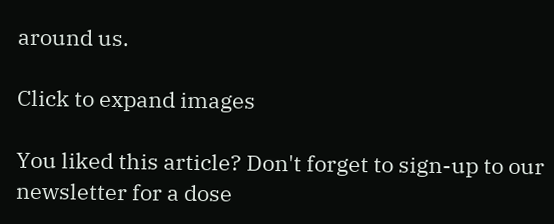around us.

Click to expand images

You liked this article? Don't forget to sign-up to our newsletter for a dose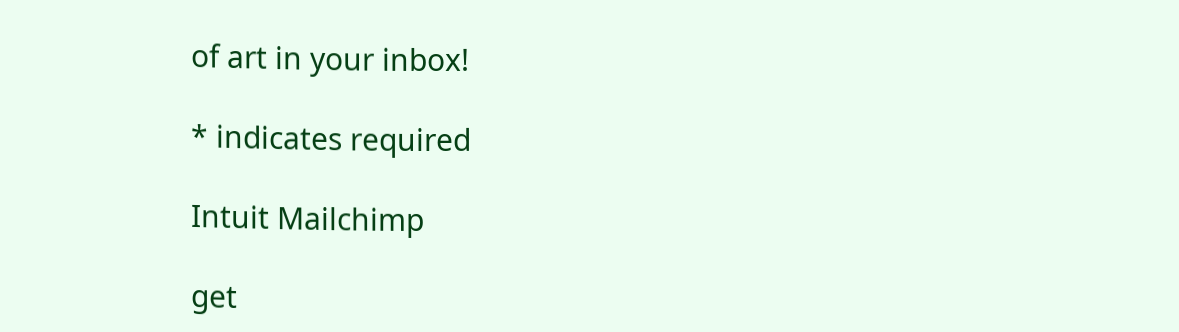of art in your inbox!

* indicates required

Intuit Mailchimp

get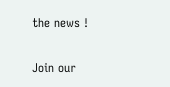the news !

Join our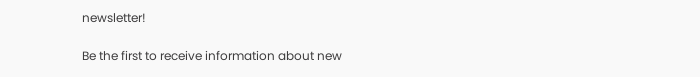newsletter!

Be the first to receive information about new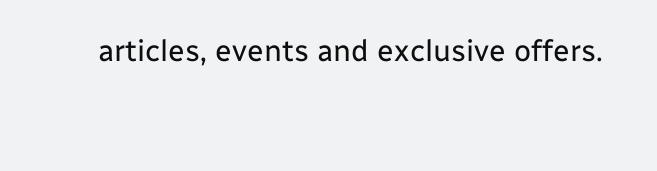articles, events and exclusive offers.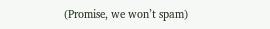(Promise, we won’t spam)